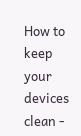How to keep your devices clean -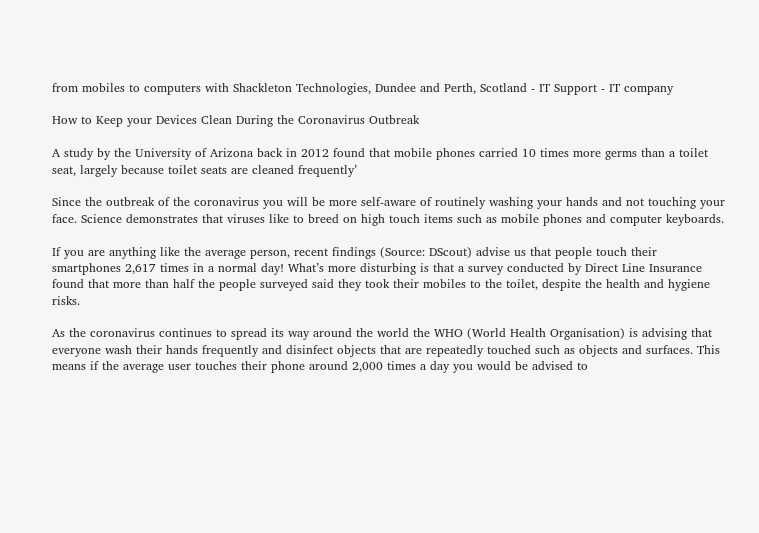from mobiles to computers with Shackleton Technologies, Dundee and Perth, Scotland - IT Support - IT company

How to Keep your Devices Clean During the Coronavirus Outbreak

A study by the University of Arizona back in 2012 found that mobile phones carried 10 times more germs than a toilet seat, largely because toilet seats are cleaned frequently’

Since the outbreak of the coronavirus you will be more self-aware of routinely washing your hands and not touching your face. Science demonstrates that viruses like to breed on high touch items such as mobile phones and computer keyboards.

If you are anything like the average person, recent findings (Source: DScout) advise us that people touch their smartphones 2,617 times in a normal day! What’s more disturbing is that a survey conducted by Direct Line Insurance found that more than half the people surveyed said they took their mobiles to the toilet, despite the health and hygiene risks.

As the coronavirus continues to spread its way around the world the WHO (World Health Organisation) is advising that everyone wash their hands frequently and disinfect objects that are repeatedly touched such as objects and surfaces. This means if the average user touches their phone around 2,000 times a day you would be advised to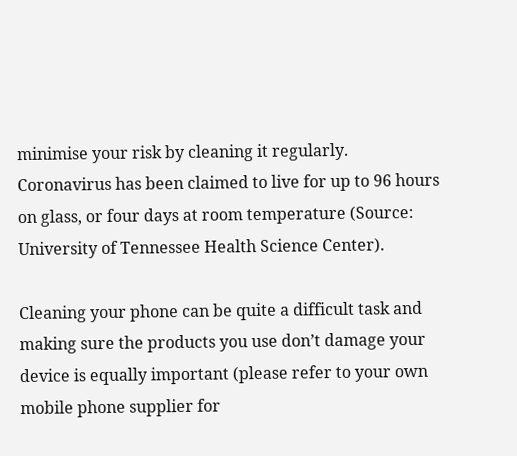minimise your risk by cleaning it regularly. Coronavirus has been claimed to live for up to 96 hours on glass, or four days at room temperature (Source: University of Tennessee Health Science Center).

Cleaning your phone can be quite a difficult task and making sure the products you use don’t damage your device is equally important (please refer to your own mobile phone supplier for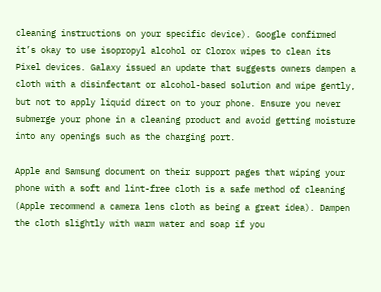cleaning instructions on your specific device). Google confirmed it’s okay to use isopropyl alcohol or Clorox wipes to clean its Pixel devices. Galaxy issued an update that suggests owners dampen a cloth with a disinfectant or alcohol-based solution and wipe gently, but not to apply liquid direct on to your phone. Ensure you never submerge your phone in a cleaning product and avoid getting moisture into any openings such as the charging port.

Apple and Samsung document on their support pages that wiping your phone with a soft and lint-free cloth is a safe method of cleaning (Apple recommend a camera lens cloth as being a great idea). Dampen the cloth slightly with warm water and soap if you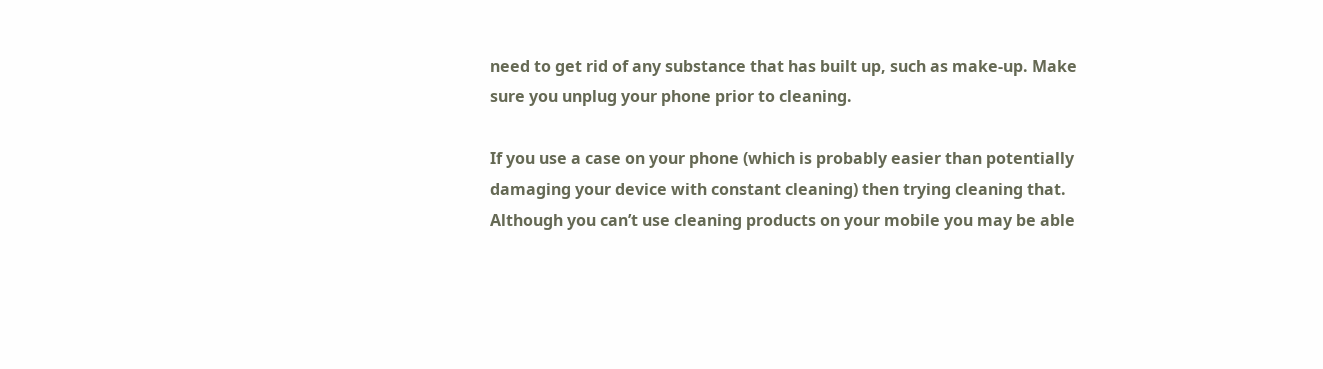need to get rid of any substance that has built up, such as make-up. Make sure you unplug your phone prior to cleaning.

If you use a case on your phone (which is probably easier than potentially damaging your device with constant cleaning) then trying cleaning that. Although you can’t use cleaning products on your mobile you may be able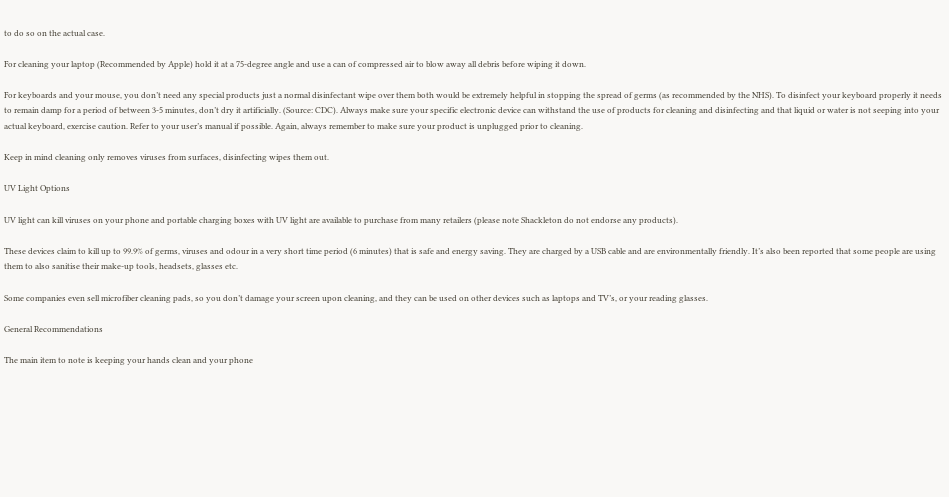to do so on the actual case.

For cleaning your laptop (Recommended by Apple) hold it at a 75-degree angle and use a can of compressed air to blow away all debris before wiping it down.

For keyboards and your mouse, you don’t need any special products just a normal disinfectant wipe over them both would be extremely helpful in stopping the spread of germs (as recommended by the NHS). To disinfect your keyboard properly it needs to remain damp for a period of between 3-5 minutes, don’t dry it artificially. (Source: CDC). Always make sure your specific electronic device can withstand the use of products for cleaning and disinfecting and that liquid or water is not seeping into your actual keyboard, exercise caution. Refer to your user’s manual if possible. Again, always remember to make sure your product is unplugged prior to cleaning.

Keep in mind cleaning only removes viruses from surfaces, disinfecting wipes them out.

UV Light Options

UV light can kill viruses on your phone and portable charging boxes with UV light are available to purchase from many retailers (please note Shackleton do not endorse any products).

These devices claim to kill up to 99.9% of germs, viruses and odour in a very short time period (6 minutes) that is safe and energy saving. They are charged by a USB cable and are environmentally friendly. It’s also been reported that some people are using them to also sanitise their make-up tools, headsets, glasses etc.

Some companies even sell microfiber cleaning pads, so you don’t damage your screen upon cleaning, and they can be used on other devices such as laptops and TV’s, or your reading glasses.

General Recommendations

The main item to note is keeping your hands clean and your phone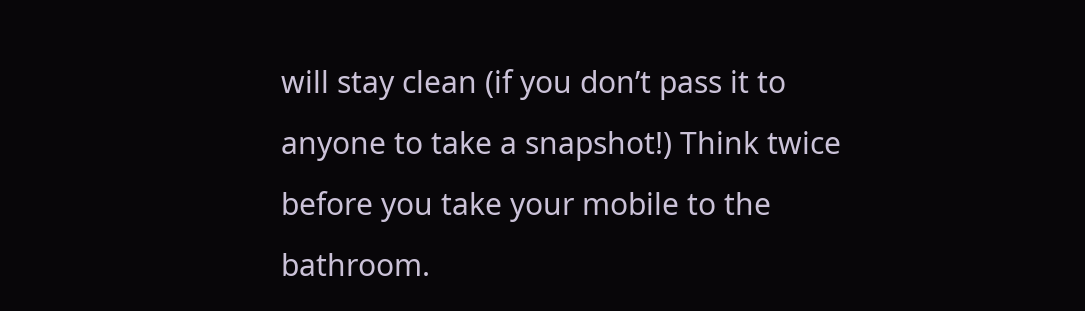will stay clean (if you don’t pass it to anyone to take a snapshot!) Think twice before you take your mobile to the bathroom.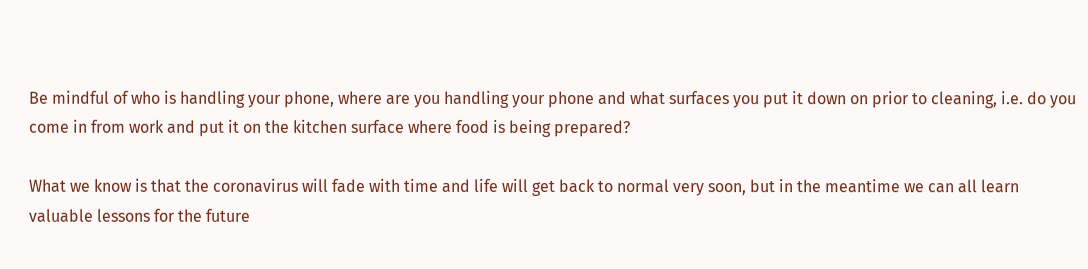Be mindful of who is handling your phone, where are you handling your phone and what surfaces you put it down on prior to cleaning, i.e. do you come in from work and put it on the kitchen surface where food is being prepared?

What we know is that the coronavirus will fade with time and life will get back to normal very soon, but in the meantime we can all learn valuable lessons for the future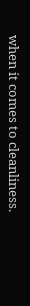when it comes to cleanliness.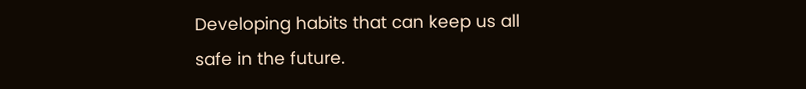Developing habits that can keep us all safe in the future.